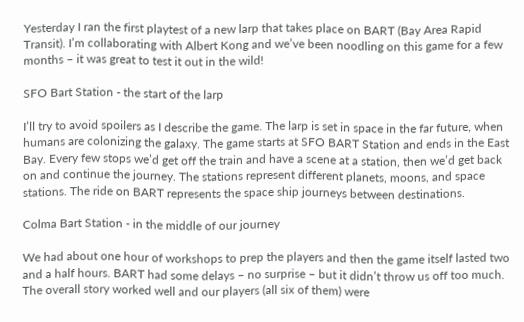Yesterday I ran the first playtest of a new larp that takes place on BART (Bay Area Rapid Transit). I’m collaborating with Albert Kong and we’ve been noodling on this game for a few months – it was great to test it out in the wild!

SFO Bart Station - the start of the larp

I’ll try to avoid spoilers as I describe the game. The larp is set in space in the far future, when humans are colonizing the galaxy. The game starts at SFO BART Station and ends in the East Bay. Every few stops we’d get off the train and have a scene at a station, then we’d get back on and continue the journey. The stations represent different planets, moons, and space stations. The ride on BART represents the space ship journeys between destinations.

Colma Bart Station - in the middle of our journey

We had about one hour of workshops to prep the players and then the game itself lasted two and a half hours. BART had some delays – no surprise – but it didn’t throw us off too much. The overall story worked well and our players (all six of them) were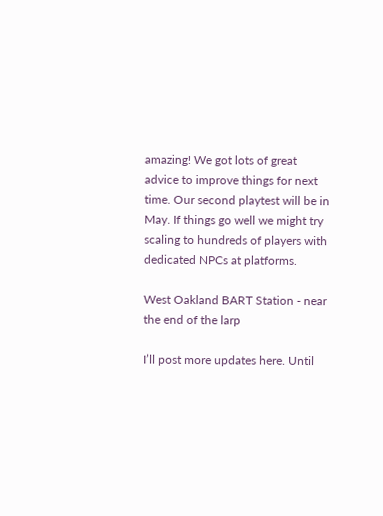amazing! We got lots of great advice to improve things for next time. Our second playtest will be in May. If things go well we might try scaling to hundreds of players with dedicated NPCs at platforms.

West Oakland BART Station - near the end of the larp

I’ll post more updates here. Until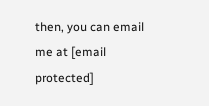then, you can email me at [email protected]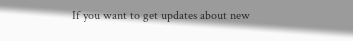If you want to get updates about new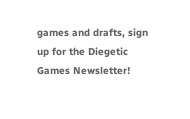games and drafts, sign up for the Diegetic Games Newsletter!